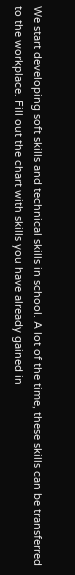We start developing soft skills and technical skills in school. A lot of the time, these skills can be transferred to the workplace. Fill out the chart with skills you have already gained in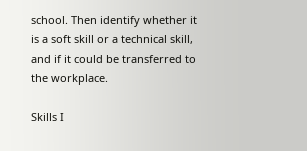school. Then identify whether it is a soft skill or a technical skill, and if it could be transferred to the workplace.

Skills I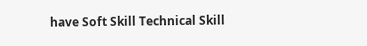have Soft Skill Technical Skill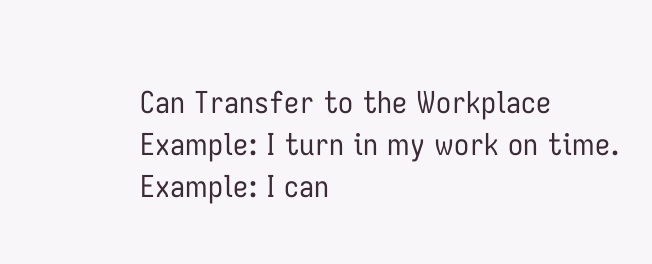Can Transfer to the Workplace
Example: I turn in my work on time.
Example: I can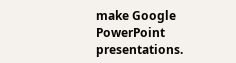make Google PowerPoint presentations.